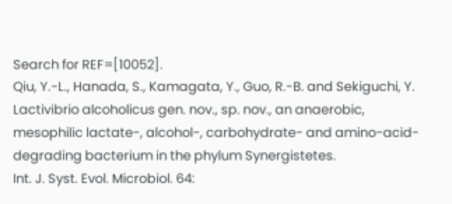Search for REF=[10052].
Qiu, Y.-L., Hanada, S., Kamagata, Y., Guo, R.-B. and Sekiguchi, Y.
Lactivibrio alcoholicus gen. nov., sp. nov., an anaerobic, mesophilic lactate-, alcohol-, carbohydrate- and amino-acid-degrading bacterium in the phylum Synergistetes.
Int. J. Syst. Evol. Microbiol. 64: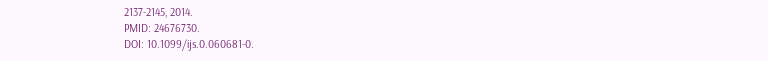2137-2145, 2014.
PMID: 24676730.
DOI: 10.1099/ijs.0.060681-0.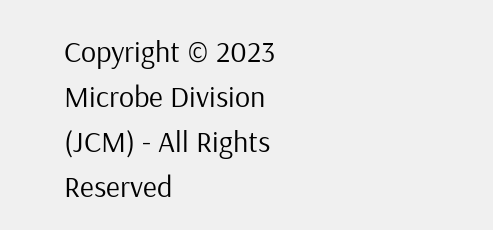Copyright © 2023 Microbe Division (JCM) - All Rights Reserved